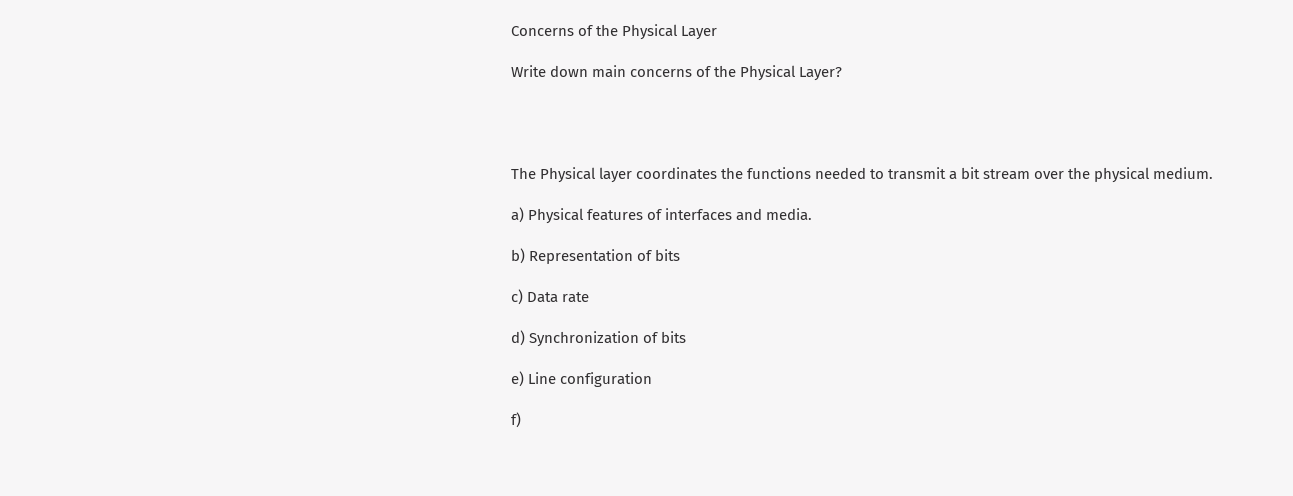Concerns of the Physical Layer

Write down main concerns of the Physical Layer?




The Physical layer coordinates the functions needed to transmit a bit stream over the physical medium.

a) Physical features of interfaces and media.

b) Representation of bits

c) Data rate

d) Synchronization of bits

e) Line configuration

f)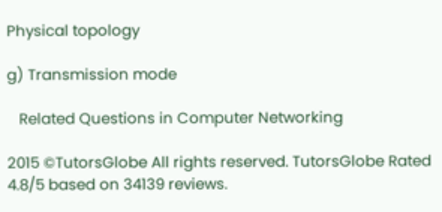Physical topology

g) Transmission mode

   Related Questions in Computer Networking

2015 ©TutorsGlobe All rights reserved. TutorsGlobe Rated 4.8/5 based on 34139 reviews.